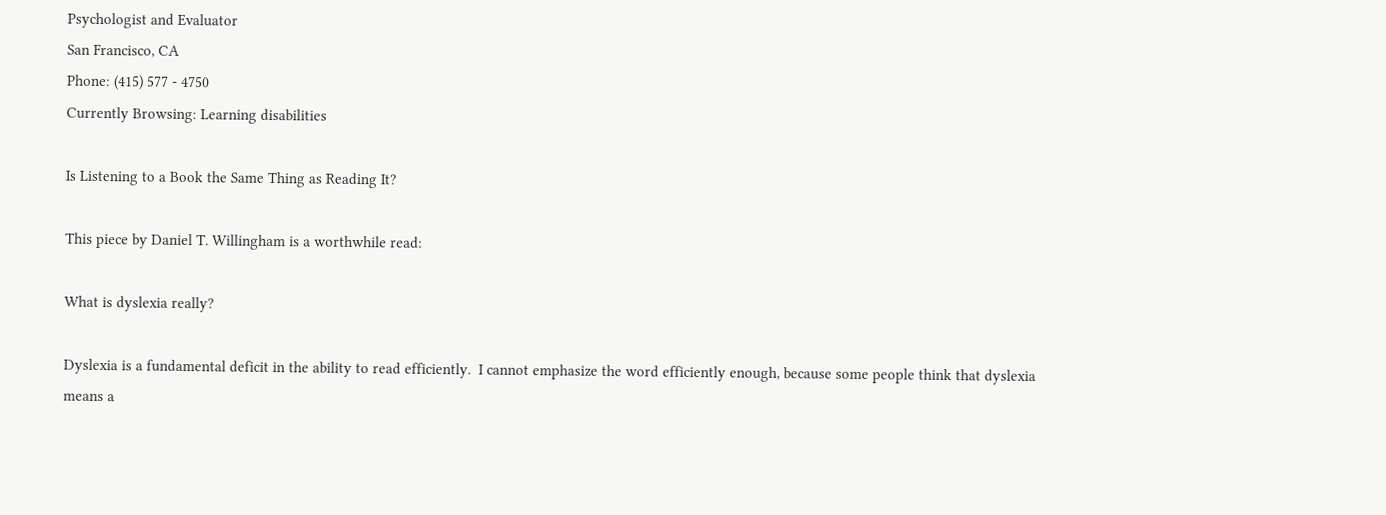Psychologist and Evaluator
San Francisco, CA
Phone: (415) 577 - 4750
Currently Browsing: Learning disabilities

Is Listening to a Book the Same Thing as Reading It?

This piece by Daniel T. Willingham is a worthwhile read:

What is dyslexia really?

Dyslexia is a fundamental deficit in the ability to read efficiently.  I cannot emphasize the word efficiently enough, because some people think that dyslexia means a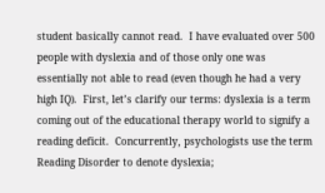student basically cannot read.  I have evaluated over 500 people with dyslexia and of those only one was essentially not able to read (even though he had a very high IQ).  First, let’s clarify our terms: dyslexia is a term coming out of the educational therapy world to signify a reading deficit.  Concurrently, psychologists use the term Reading Disorder to denote dyslexia;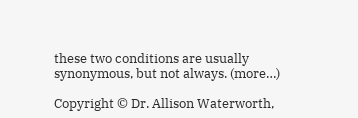these two conditions are usually synonymous, but not always. (more…)

Copyright © Dr. Allison Waterworth,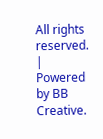All rights reserved. | Powered by BB Creative.